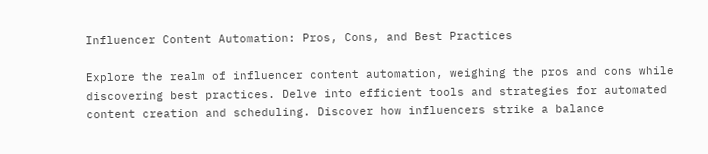Influencer Content Automation: Pros, Cons, and Best Practices

Explore the realm of influencer content automation, weighing the pros and cons while discovering best practices. Delve into efficient tools and strategies for automated content creation and scheduling. Discover how influencers strike a balance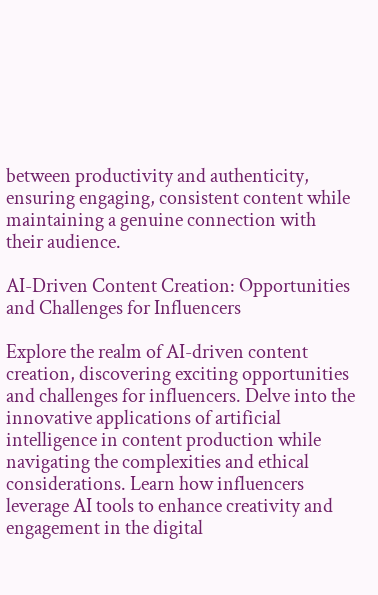between productivity and authenticity, ensuring engaging, consistent content while maintaining a genuine connection with their audience.

AI-Driven Content Creation: Opportunities and Challenges for Influencers

Explore the realm of AI-driven content creation, discovering exciting opportunities and challenges for influencers. Delve into the innovative applications of artificial intelligence in content production while navigating the complexities and ethical considerations. Learn how influencers leverage AI tools to enhance creativity and engagement in the digital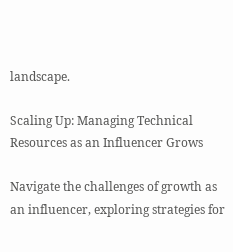landscape.

Scaling Up: Managing Technical Resources as an Influencer Grows

Navigate the challenges of growth as an influencer, exploring strategies for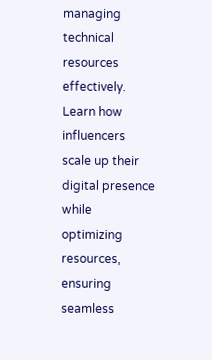managing technical resources effectively. Learn how influencers scale up their digital presence while optimizing resources, ensuring seamless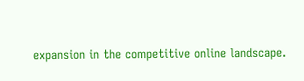expansion in the competitive online landscape.